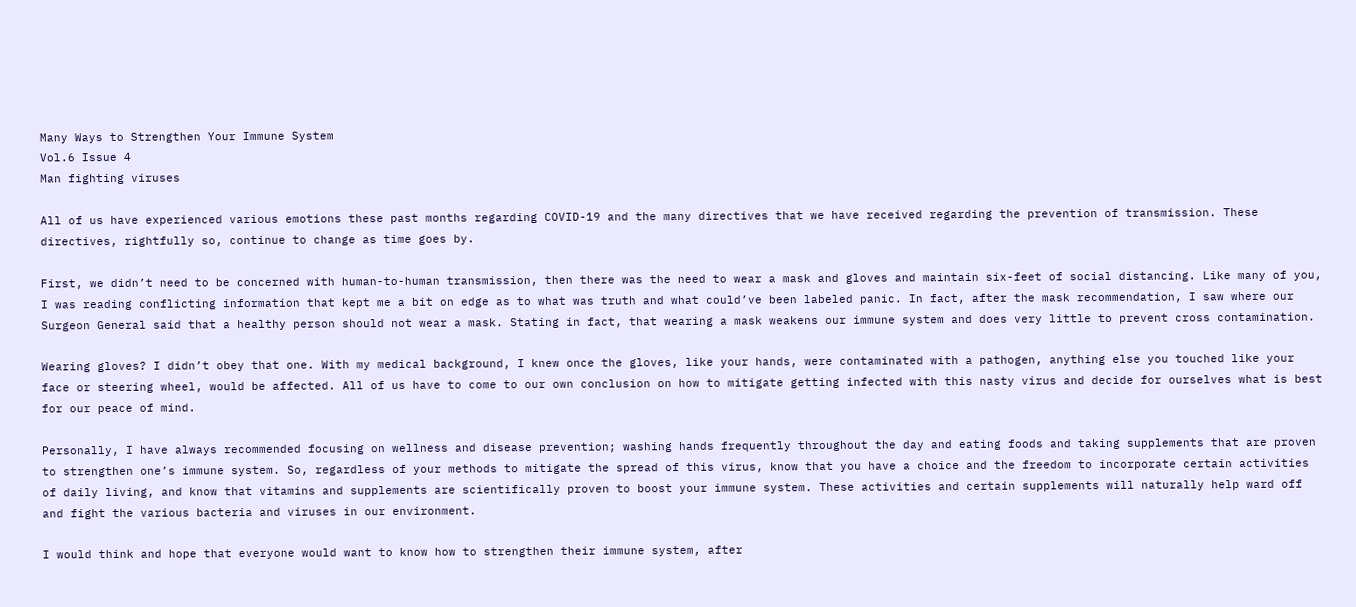Many Ways to Strengthen Your Immune System
Vol.6 Issue 4
Man fighting viruses

All of us have experienced various emotions these past months regarding COVID-19 and the many directives that we have received regarding the prevention of transmission. These directives, rightfully so, continue to change as time goes by.

First, we didn’t need to be concerned with human-to-human transmission, then there was the need to wear a mask and gloves and maintain six-feet of social distancing. Like many of you, I was reading conflicting information that kept me a bit on edge as to what was truth and what could’ve been labeled panic. In fact, after the mask recommendation, I saw where our Surgeon General said that a healthy person should not wear a mask. Stating in fact, that wearing a mask weakens our immune system and does very little to prevent cross contamination.

Wearing gloves? I didn’t obey that one. With my medical background, I knew once the gloves, like your hands, were contaminated with a pathogen, anything else you touched like your face or steering wheel, would be affected. All of us have to come to our own conclusion on how to mitigate getting infected with this nasty virus and decide for ourselves what is best for our peace of mind.

Personally, I have always recommended focusing on wellness and disease prevention; washing hands frequently throughout the day and eating foods and taking supplements that are proven to strengthen one’s immune system. So, regardless of your methods to mitigate the spread of this virus, know that you have a choice and the freedom to incorporate certain activities of daily living, and know that vitamins and supplements are scientifically proven to boost your immune system. These activities and certain supplements will naturally help ward off and fight the various bacteria and viruses in our environment.

I would think and hope that everyone would want to know how to strengthen their immune system, after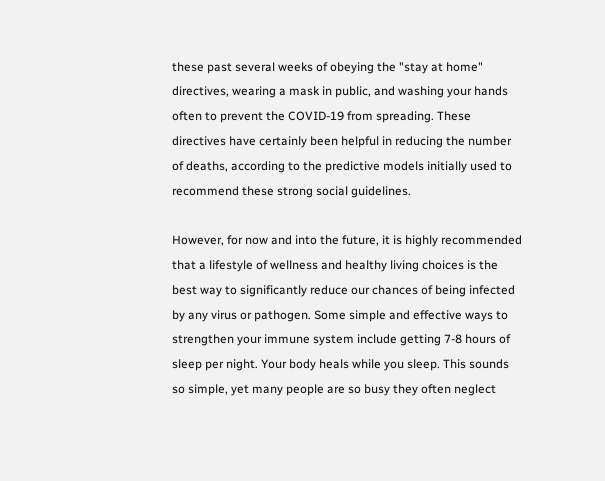these past several weeks of obeying the "stay at home" directives, wearing a mask in public, and washing your hands often to prevent the COVID-19 from spreading. These directives have certainly been helpful in reducing the number of deaths, according to the predictive models initially used to recommend these strong social guidelines.

However, for now and into the future, it is highly recommended that a lifestyle of wellness and healthy living choices is the best way to significantly reduce our chances of being infected by any virus or pathogen. Some simple and effective ways to strengthen your immune system include getting 7-8 hours of sleep per night. Your body heals while you sleep. This sounds so simple, yet many people are so busy they often neglect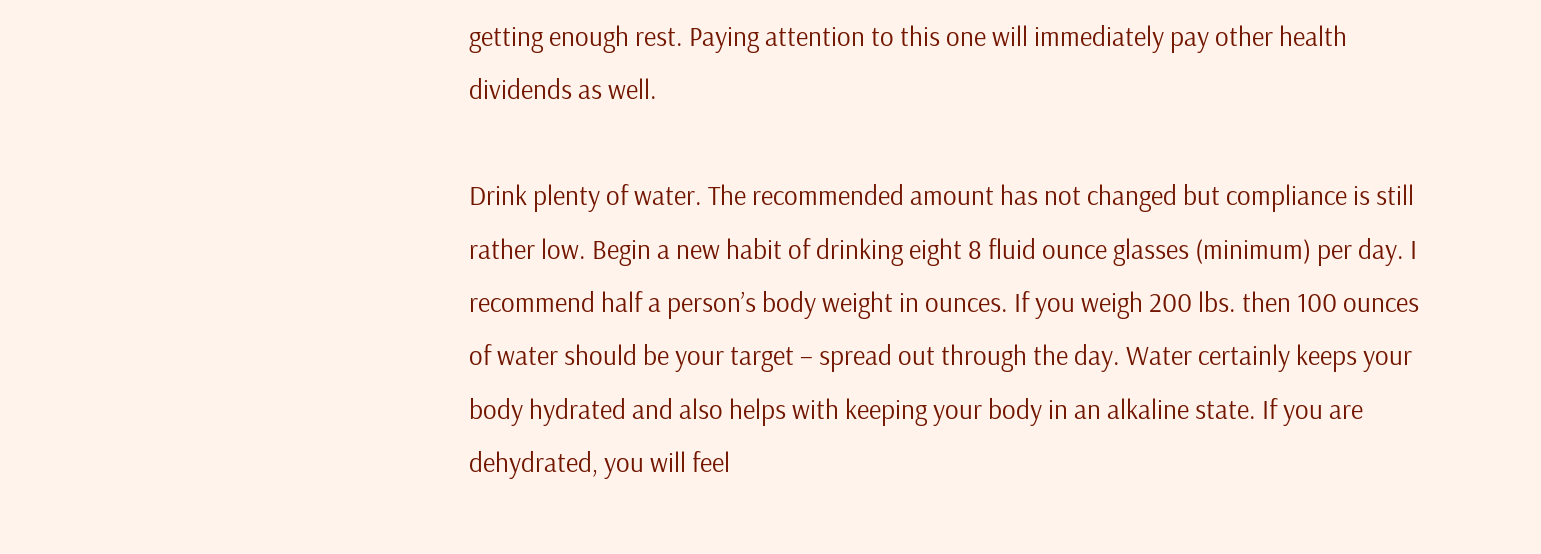getting enough rest. Paying attention to this one will immediately pay other health dividends as well.

Drink plenty of water. The recommended amount has not changed but compliance is still rather low. Begin a new habit of drinking eight 8 fluid ounce glasses (minimum) per day. I recommend half a person’s body weight in ounces. If you weigh 200 lbs. then 100 ounces of water should be your target – spread out through the day. Water certainly keeps your body hydrated and also helps with keeping your body in an alkaline state. If you are dehydrated, you will feel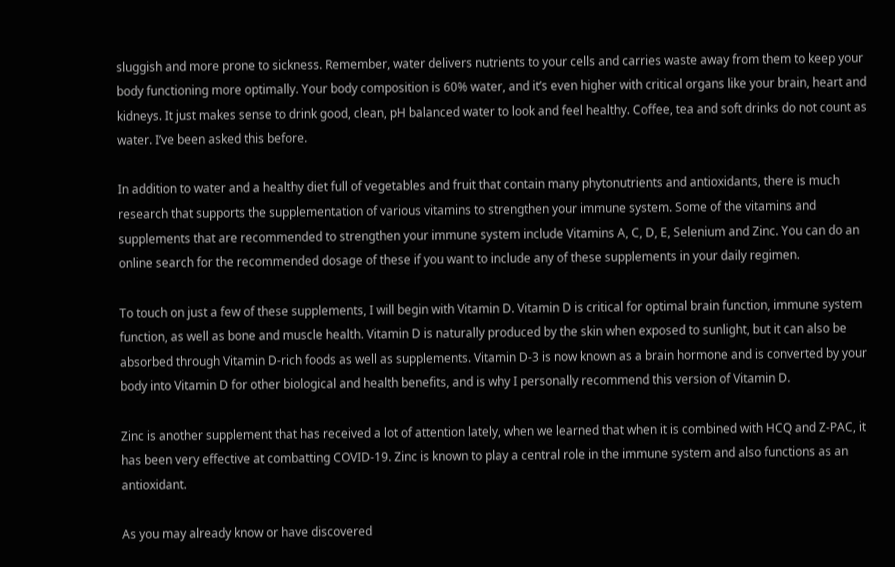sluggish and more prone to sickness. Remember, water delivers nutrients to your cells and carries waste away from them to keep your body functioning more optimally. Your body composition is 60% water, and it’s even higher with critical organs like your brain, heart and kidneys. It just makes sense to drink good, clean, pH balanced water to look and feel healthy. Coffee, tea and soft drinks do not count as water. I’ve been asked this before.

In addition to water and a healthy diet full of vegetables and fruit that contain many phytonutrients and antioxidants, there is much research that supports the supplementation of various vitamins to strengthen your immune system. Some of the vitamins and supplements that are recommended to strengthen your immune system include Vitamins A, C, D, E, Selenium and Zinc. You can do an online search for the recommended dosage of these if you want to include any of these supplements in your daily regimen.

To touch on just a few of these supplements, I will begin with Vitamin D. Vitamin D is critical for optimal brain function, immune system function, as well as bone and muscle health. Vitamin D is naturally produced by the skin when exposed to sunlight, but it can also be absorbed through Vitamin D-rich foods as well as supplements. Vitamin D-3 is now known as a brain hormone and is converted by your body into Vitamin D for other biological and health benefits, and is why I personally recommend this version of Vitamin D.

Zinc is another supplement that has received a lot of attention lately, when we learned that when it is combined with HCQ and Z-PAC, it has been very effective at combatting COVID-19. Zinc is known to play a central role in the immune system and also functions as an antioxidant.

As you may already know or have discovered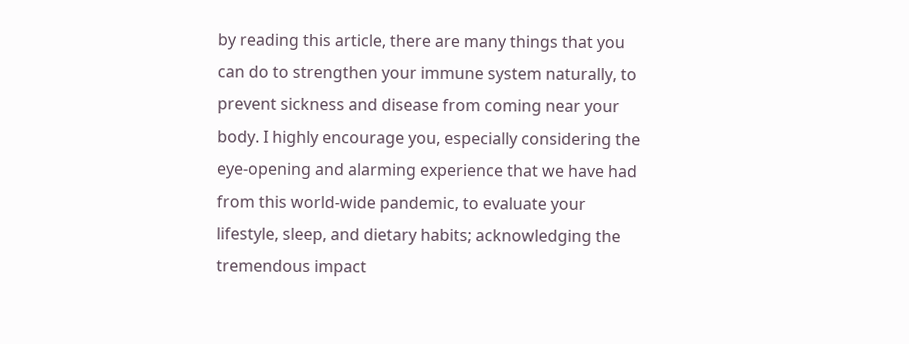by reading this article, there are many things that you can do to strengthen your immune system naturally, to prevent sickness and disease from coming near your body. I highly encourage you, especially considering the eye-opening and alarming experience that we have had from this world-wide pandemic, to evaluate your lifestyle, sleep, and dietary habits; acknowledging the tremendous impact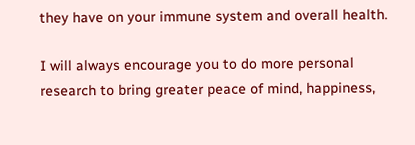they have on your immune system and overall health.

I will always encourage you to do more personal research to bring greater peace of mind, happiness,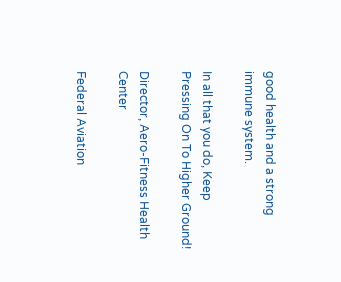good health and a strong immune system.

In all that you do, Keep Pressing On To Higher Ground!

Director, Aero-Fitness Health Center

Federal Aviation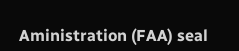Aministration (FAA) seal